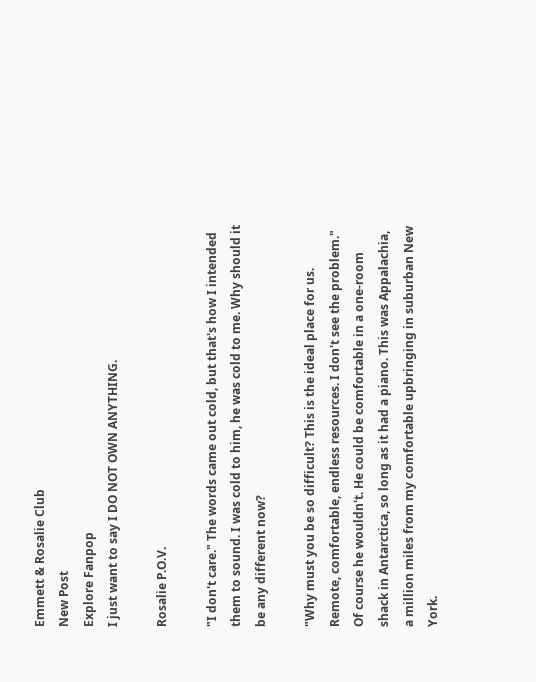Emmett & Rosalie Club
New Post
Explore Fanpop
I just want to say I DO NOT OWN ANYTHING.

Rosalie P.O.V.

"I don't care." The words came out cold, but that's how I intended them to sound. I was cold to him, he was cold to me. Why should it be any different now?

"Why must you be so difficult? This is the ideal place for us. Remote, comfortable, endless resources. I don't see the problem." Of course he wouldn't. He could be comfortable in a one-room shack in Antarctica, so long as it had a piano. This was Appalachia, a million miles from my comfortable upbringing in suburban New York.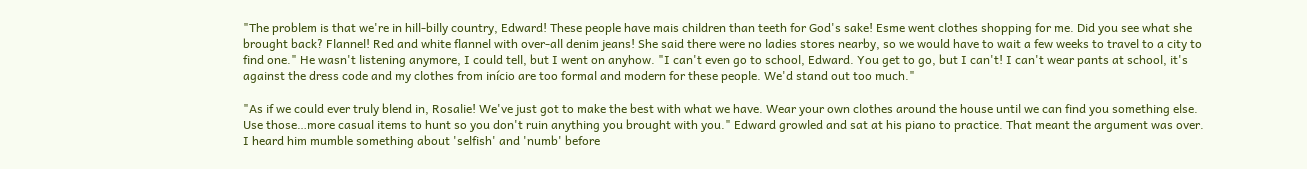"The problem is that we're in hill-billy country, Edward! These people have mais children than teeth for God's sake! Esme went clothes shopping for me. Did you see what she brought back? Flannel! Red and white flannel with over-all denim jeans! She said there were no ladies stores nearby, so we would have to wait a few weeks to travel to a city to find one." He wasn't listening anymore, I could tell, but I went on anyhow. "I can't even go to school, Edward. You get to go, but I can't! I can't wear pants at school, it's against the dress code and my clothes from início are too formal and modern for these people. We'd stand out too much."

"As if we could ever truly blend in, Rosalie! We've just got to make the best with what we have. Wear your own clothes around the house until we can find you something else. Use those…more casual items to hunt so you don't ruin anything you brought with you." Edward growled and sat at his piano to practice. That meant the argument was over. I heard him mumble something about 'selfish' and 'numb' before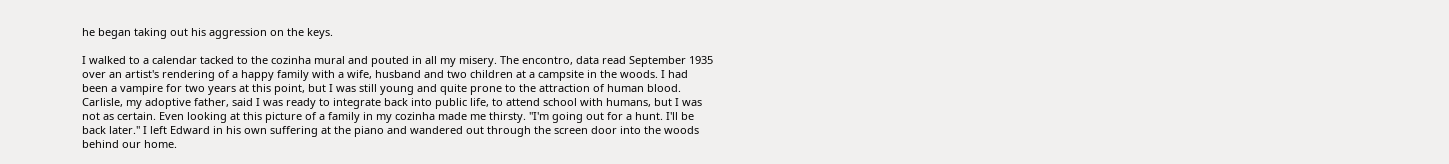he began taking out his aggression on the keys.

I walked to a calendar tacked to the cozinha mural and pouted in all my misery. The encontro, data read September 1935 over an artist's rendering of a happy family with a wife, husband and two children at a campsite in the woods. I had been a vampire for two years at this point, but I was still young and quite prone to the attraction of human blood. Carlisle, my adoptive father, said I was ready to integrate back into public life, to attend school with humans, but I was not as certain. Even looking at this picture of a family in my cozinha made me thirsty. "I'm going out for a hunt. I'll be back later." I left Edward in his own suffering at the piano and wandered out through the screen door into the woods behind our home.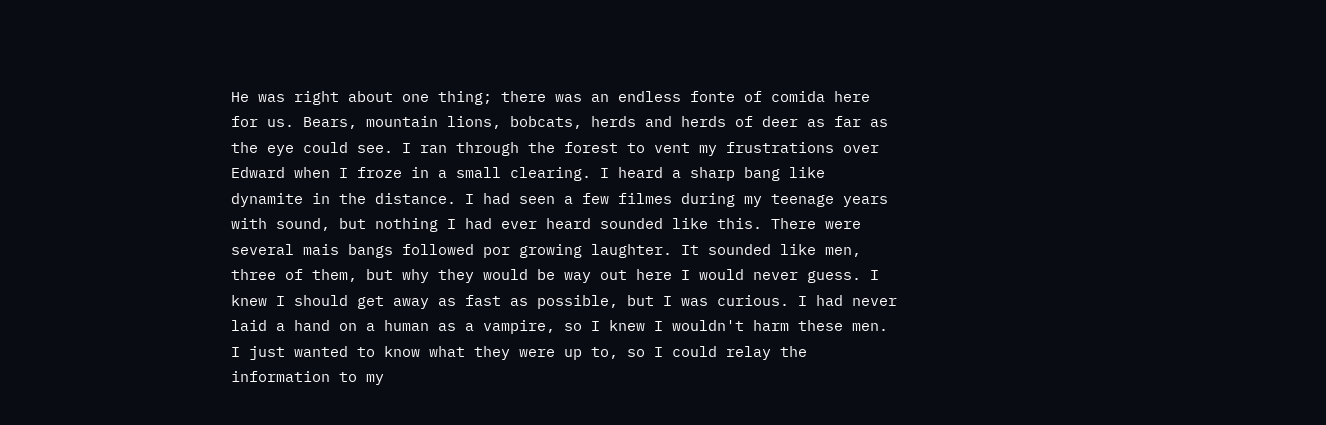He was right about one thing; there was an endless fonte of comida here for us. Bears, mountain lions, bobcats, herds and herds of deer as far as the eye could see. I ran through the forest to vent my frustrations over Edward when I froze in a small clearing. I heard a sharp bang like dynamite in the distance. I had seen a few filmes during my teenage years with sound, but nothing I had ever heard sounded like this. There were several mais bangs followed por growing laughter. It sounded like men, three of them, but why they would be way out here I would never guess. I knew I should get away as fast as possible, but I was curious. I had never laid a hand on a human as a vampire, so I knew I wouldn't harm these men. I just wanted to know what they were up to, so I could relay the information to my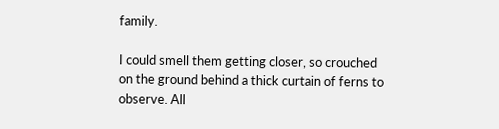family.

I could smell them getting closer, so crouched on the ground behind a thick curtain of ferns to observe. All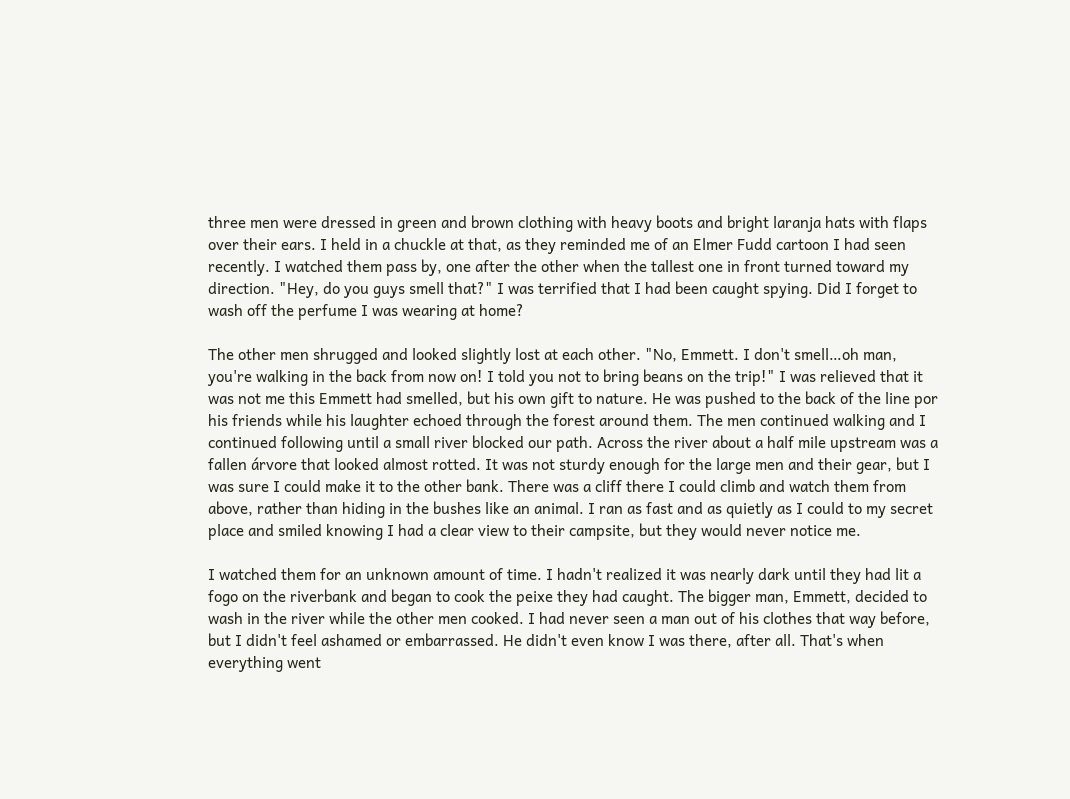three men were dressed in green and brown clothing with heavy boots and bright laranja hats with flaps over their ears. I held in a chuckle at that, as they reminded me of an Elmer Fudd cartoon I had seen recently. I watched them pass by, one after the other when the tallest one in front turned toward my direction. "Hey, do you guys smell that?" I was terrified that I had been caught spying. Did I forget to wash off the perfume I was wearing at home?

The other men shrugged and looked slightly lost at each other. "No, Emmett. I don't smell…oh man, you're walking in the back from now on! I told you not to bring beans on the trip!" I was relieved that it was not me this Emmett had smelled, but his own gift to nature. He was pushed to the back of the line por his friends while his laughter echoed through the forest around them. The men continued walking and I continued following until a small river blocked our path. Across the river about a half mile upstream was a fallen árvore that looked almost rotted. It was not sturdy enough for the large men and their gear, but I was sure I could make it to the other bank. There was a cliff there I could climb and watch them from above, rather than hiding in the bushes like an animal. I ran as fast and as quietly as I could to my secret place and smiled knowing I had a clear view to their campsite, but they would never notice me.

I watched them for an unknown amount of time. I hadn't realized it was nearly dark until they had lit a fogo on the riverbank and began to cook the peixe they had caught. The bigger man, Emmett, decided to wash in the river while the other men cooked. I had never seen a man out of his clothes that way before, but I didn't feel ashamed or embarrassed. He didn't even know I was there, after all. That's when everything went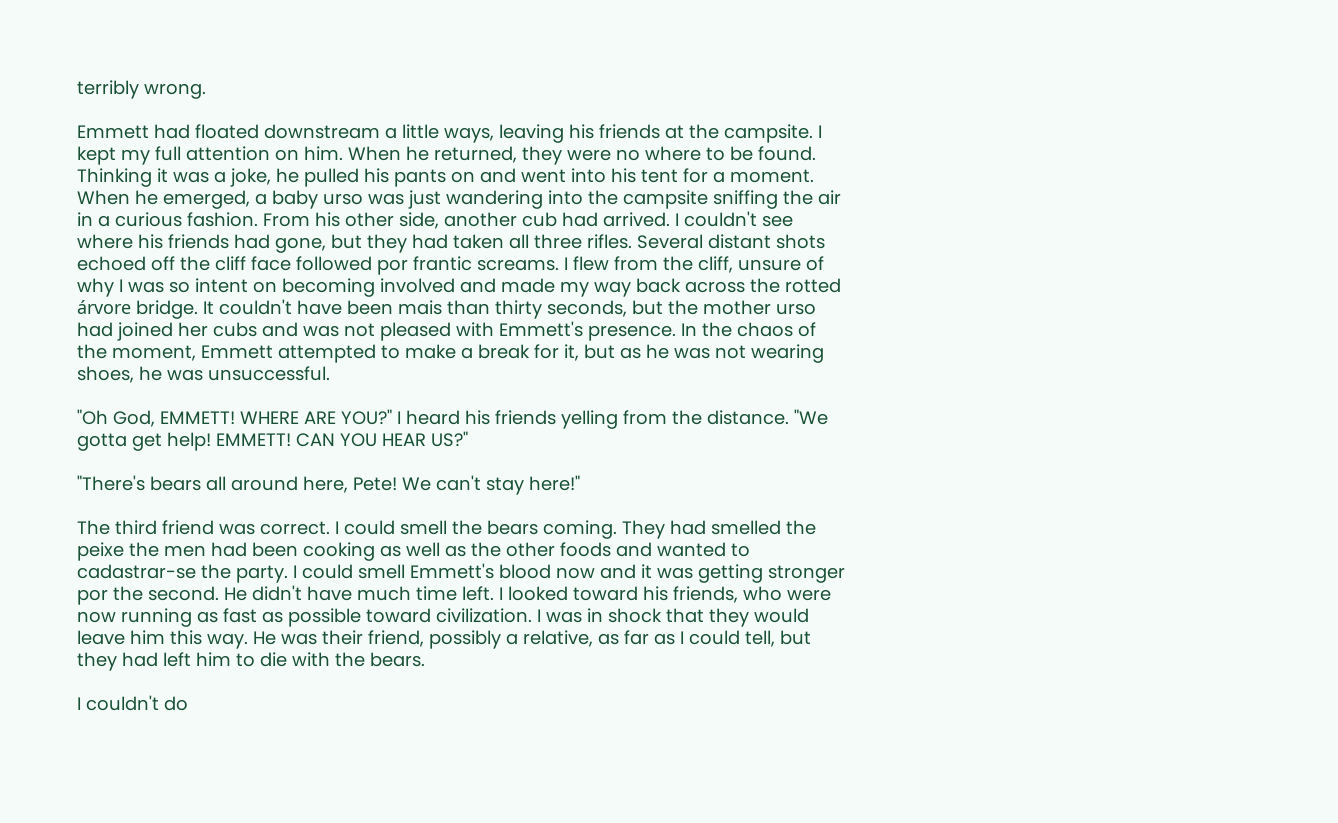terribly wrong.

Emmett had floated downstream a little ways, leaving his friends at the campsite. I kept my full attention on him. When he returned, they were no where to be found. Thinking it was a joke, he pulled his pants on and went into his tent for a moment. When he emerged, a baby urso was just wandering into the campsite sniffing the air in a curious fashion. From his other side, another cub had arrived. I couldn't see where his friends had gone, but they had taken all three rifles. Several distant shots echoed off the cliff face followed por frantic screams. I flew from the cliff, unsure of why I was so intent on becoming involved and made my way back across the rotted árvore bridge. It couldn't have been mais than thirty seconds, but the mother urso had joined her cubs and was not pleased with Emmett's presence. In the chaos of the moment, Emmett attempted to make a break for it, but as he was not wearing shoes, he was unsuccessful.

"Oh God, EMMETT! WHERE ARE YOU?" I heard his friends yelling from the distance. "We gotta get help! EMMETT! CAN YOU HEAR US?"

"There's bears all around here, Pete! We can't stay here!"

The third friend was correct. I could smell the bears coming. They had smelled the peixe the men had been cooking as well as the other foods and wanted to cadastrar-se the party. I could smell Emmett's blood now and it was getting stronger por the second. He didn't have much time left. I looked toward his friends, who were now running as fast as possible toward civilization. I was in shock that they would leave him this way. He was their friend, possibly a relative, as far as I could tell, but they had left him to die with the bears.

I couldn't do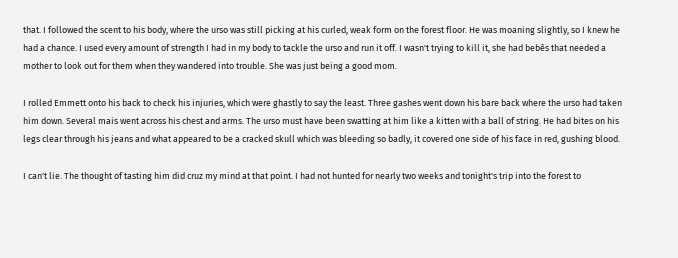that. I followed the scent to his body, where the urso was still picking at his curled, weak form on the forest floor. He was moaning slightly, so I knew he had a chance. I used every amount of strength I had in my body to tackle the urso and run it off. I wasn't trying to kill it, she had bebês that needed a mother to look out for them when they wandered into trouble. She was just being a good mom.

I rolled Emmett onto his back to check his injuries, which were ghastly to say the least. Three gashes went down his bare back where the urso had taken him down. Several mais went across his chest and arms. The urso must have been swatting at him like a kitten with a ball of string. He had bites on his legs clear through his jeans and what appeared to be a cracked skull which was bleeding so badly, it covered one side of his face in red, gushing blood.

I can't lie. The thought of tasting him did cruz my mind at that point. I had not hunted for nearly two weeks and tonight's trip into the forest to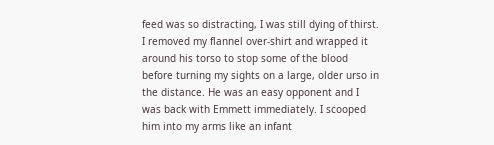feed was so distracting, I was still dying of thirst. I removed my flannel over-shirt and wrapped it around his torso to stop some of the blood before turning my sights on a large, older urso in the distance. He was an easy opponent and I was back with Emmett immediately. I scooped him into my arms like an infant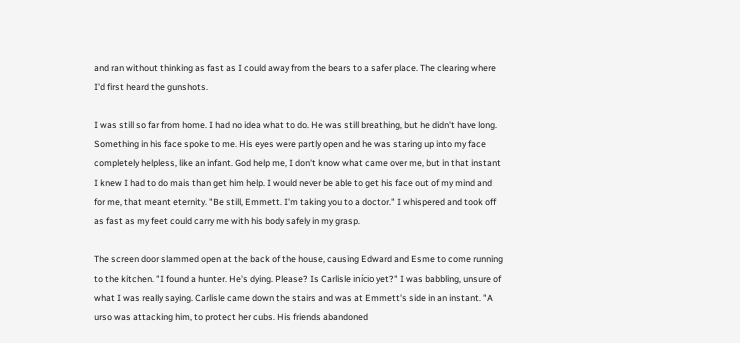and ran without thinking as fast as I could away from the bears to a safer place. The clearing where I'd first heard the gunshots.

I was still so far from home. I had no idea what to do. He was still breathing, but he didn't have long. Something in his face spoke to me. His eyes were partly open and he was staring up into my face completely helpless, like an infant. God help me, I don't know what came over me, but in that instant I knew I had to do mais than get him help. I would never be able to get his face out of my mind and for me, that meant eternity. "Be still, Emmett. I'm taking you to a doctor." I whispered and took off as fast as my feet could carry me with his body safely in my grasp.

The screen door slammed open at the back of the house, causing Edward and Esme to come running to the kitchen. "I found a hunter. He's dying. Please? Is Carlisle início yet?" I was babbling, unsure of what I was really saying. Carlisle came down the stairs and was at Emmett's side in an instant. "A urso was attacking him, to protect her cubs. His friends abandoned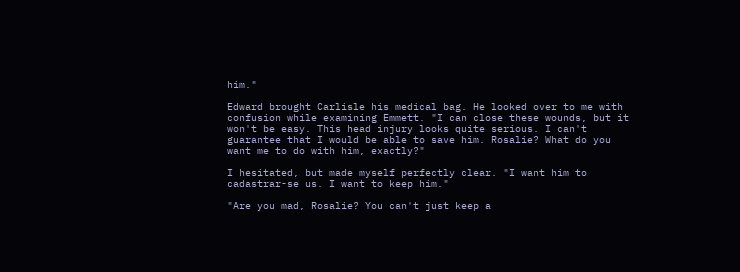him."

Edward brought Carlisle his medical bag. He looked over to me with confusion while examining Emmett. "I can close these wounds, but it won't be easy. This head injury looks quite serious. I can't guarantee that I would be able to save him. Rosalie? What do you want me to do with him, exactly?"

I hesitated, but made myself perfectly clear. "I want him to cadastrar-se us. I want to keep him."

"Are you mad, Rosalie? You can't just keep a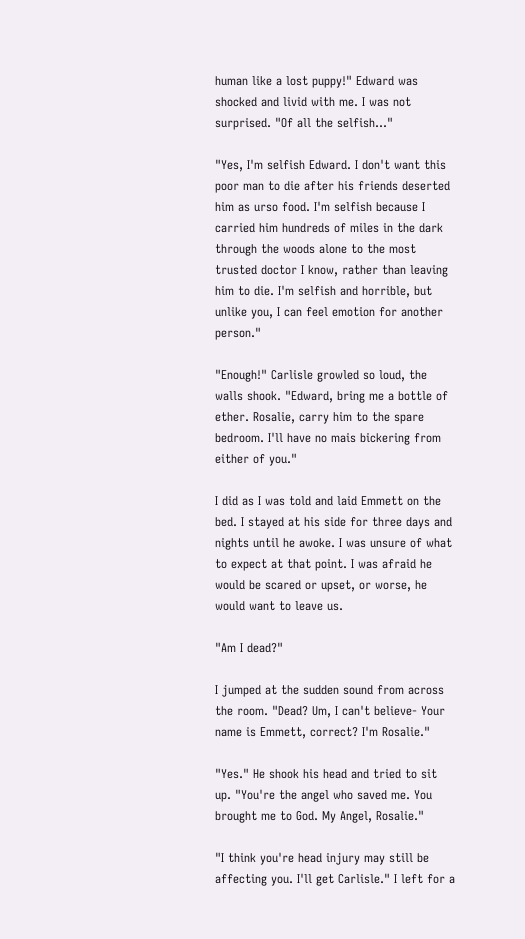human like a lost puppy!" Edward was shocked and livid with me. I was not surprised. "Of all the selfish…"

"Yes, I'm selfish Edward. I don't want this poor man to die after his friends deserted him as urso food. I'm selfish because I carried him hundreds of miles in the dark through the woods alone to the most trusted doctor I know, rather than leaving him to die. I'm selfish and horrible, but unlike you, I can feel emotion for another person."

"Enough!" Carlisle growled so loud, the walls shook. "Edward, bring me a bottle of ether. Rosalie, carry him to the spare bedroom. I'll have no mais bickering from either of you."

I did as I was told and laid Emmett on the bed. I stayed at his side for three days and nights until he awoke. I was unsure of what to expect at that point. I was afraid he would be scared or upset, or worse, he would want to leave us.

"Am I dead?"

I jumped at the sudden sound from across the room. "Dead? Um, I can't believe- Your name is Emmett, correct? I'm Rosalie."

"Yes." He shook his head and tried to sit up. "You're the angel who saved me. You brought me to God. My Angel, Rosalie."

"I think you're head injury may still be affecting you. I'll get Carlisle." I left for a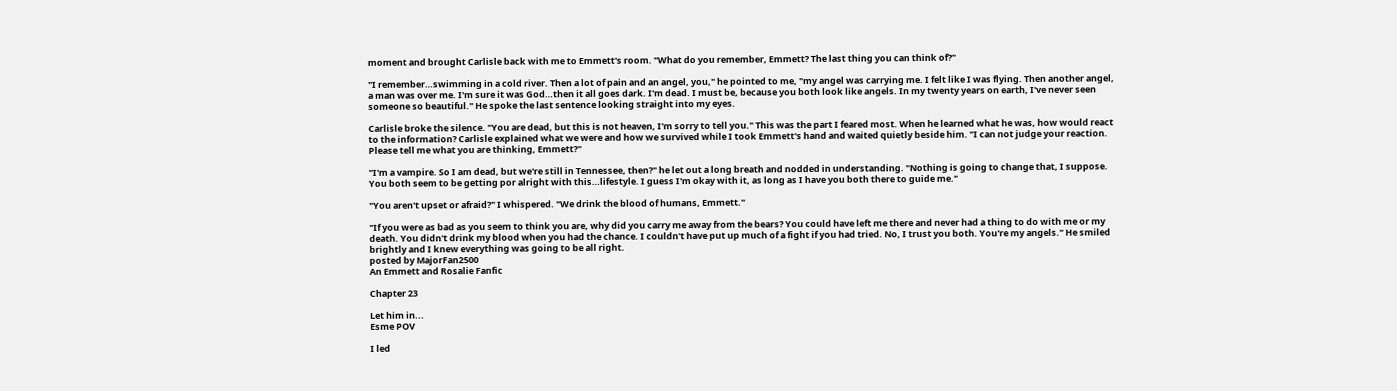moment and brought Carlisle back with me to Emmett's room. "What do you remember, Emmett? The last thing you can think of?"

"I remember…swimming in a cold river. Then a lot of pain and an angel, you," he pointed to me, "my angel was carrying me. I felt like I was flying. Then another angel, a man was over me. I'm sure it was God…then it all goes dark. I'm dead. I must be, because you both look like angels. In my twenty years on earth, I've never seen someone so beautiful." He spoke the last sentence looking straight into my eyes.

Carlisle broke the silence. "You are dead, but this is not heaven, I'm sorry to tell you." This was the part I feared most. When he learned what he was, how would react to the information? Carlisle explained what we were and how we survived while I took Emmett's hand and waited quietly beside him. "I can not judge your reaction. Please tell me what you are thinking, Emmett?"

"I'm a vampire. So I am dead, but we're still in Tennessee, then?" he let out a long breath and nodded in understanding. "Nothing is going to change that, I suppose. You both seem to be getting por alright with this…lifestyle. I guess I'm okay with it, as long as I have you both there to guide me."

"You aren't upset or afraid?" I whispered. "We drink the blood of humans, Emmett."

"If you were as bad as you seem to think you are, why did you carry me away from the bears? You could have left me there and never had a thing to do with me or my death. You didn't drink my blood when you had the chance. I couldn't have put up much of a fight if you had tried. No, I trust you both. You're my angels." He smiled brightly and I knew everything was going to be all right.
posted by MajorFan2500
An Emmett and Rosalie Fanfic

Chapter 23

Let him in...
Esme POV

I led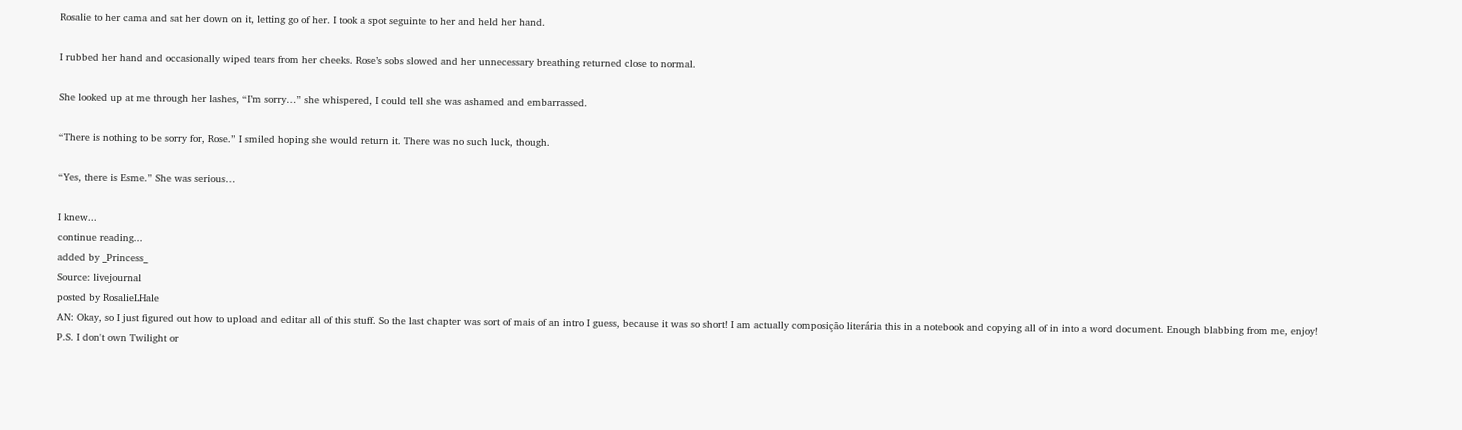Rosalie to her cama and sat her down on it, letting go of her. I took a spot seguinte to her and held her hand.

I rubbed her hand and occasionally wiped tears from her cheeks. Rose’s sobs slowed and her unnecessary breathing returned close to normal.

She looked up at me through her lashes, “I’m sorry…” she whispered, I could tell she was ashamed and embarrassed.

“There is nothing to be sorry for, Rose.” I smiled hoping she would return it. There was no such luck, though.

“Yes, there is Esme.” She was serious…

I knew...
continue reading...
added by _Princess_
Source: livejournal
posted by RosalieLHale
AN: Okay, so I just figured out how to upload and editar all of this stuff. So the last chapter was sort of mais of an intro I guess, because it was so short! I am actually composição literária this in a notebook and copying all of in into a word document. Enough blabbing from me, enjoy!
P.S. I don't own Twilight or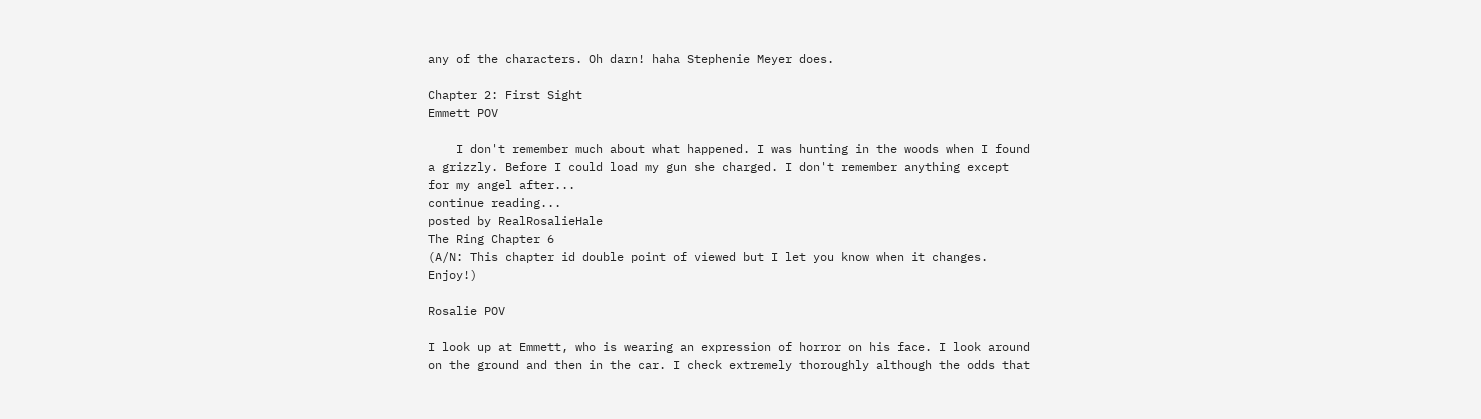any of the characters. Oh darn! haha Stephenie Meyer does.

Chapter 2: First Sight
Emmett POV

    I don't remember much about what happened. I was hunting in the woods when I found a grizzly. Before I could load my gun she charged. I don't remember anything except for my angel after...
continue reading...
posted by RealRosalieHale
The Ring Chapter 6
(A/N: This chapter id double point of viewed but I let you know when it changes. Enjoy!)

Rosalie POV

I look up at Emmett, who is wearing an expression of horror on his face. I look around on the ground and then in the car. I check extremely thoroughly although the odds that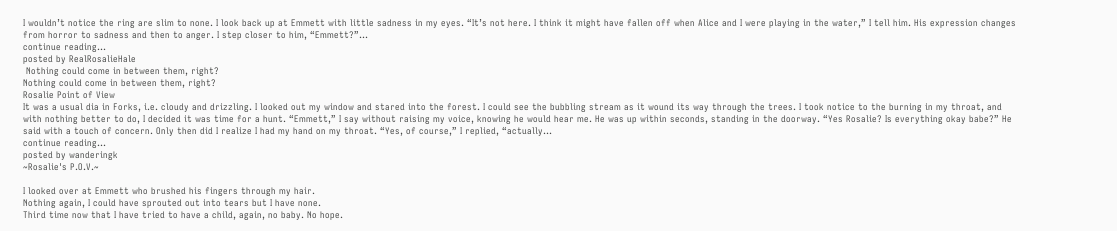I wouldn’t notice the ring are slim to none. I look back up at Emmett with little sadness in my eyes. “It’s not here. I think it might have fallen off when Alice and I were playing in the water,” I tell him. His expression changes from horror to sadness and then to anger. I step closer to him, “Emmett?”...
continue reading...
posted by RealRosalieHale
 Nothing could come in between them, right?
Nothing could come in between them, right?
Rosalie Point of View
It was a usual dia in Forks, i.e. cloudy and drizzling. I looked out my window and stared into the forest. I could see the bubbling stream as it wound its way through the trees. I took notice to the burning in my throat, and with nothing better to do, I decided it was time for a hunt. “Emmett,” I say without raising my voice, knowing he would hear me. He was up within seconds, standing in the doorway. “Yes Rosalie? Is everything okay babe?” He said with a touch of concern. Only then did I realize I had my hand on my throat. “Yes, of course,” I replied, “actually...
continue reading...
posted by wanderingk
~Rosalie's P.O.V.~

I looked over at Emmett who brushed his fingers through my hair.
Nothing again, I could have sprouted out into tears but I have none.
Third time now that I have tried to have a child, again, no baby. No hope.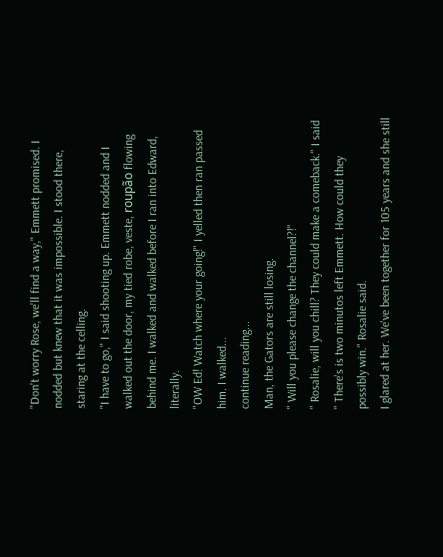"Don't worry Rose, we'll find a way," Emmett promised. I nodded but knew that it was impossible. I stood there, staring at the celling.
"I have to go," I said shooting up. Emmett nodded and I walked out the door, my tied robe, veste, roupão flowing behind me. I walked and walked before I ran into Edward, literally.
"OW Ed! Watch where your going!" I yelled then ran passed him. I walked...
continue reading...
Man, the Gators are still losing.
" Will you please change the channel?!"
" Rosalie, will you chill? They could make a comeback." I said
" There's is two minutos left Emmett. How could they possibly win." Rosalie said.
I glared at her. We've been together for 105 years and she still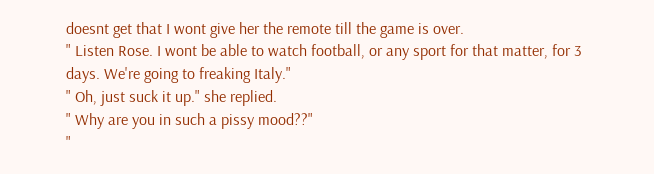doesnt get that I wont give her the remote till the game is over.
" Listen Rose. I wont be able to watch football, or any sport for that matter, for 3 days. We're going to freaking Italy."
" Oh, just suck it up." she replied.
" Why are you in such a pissy mood??"
"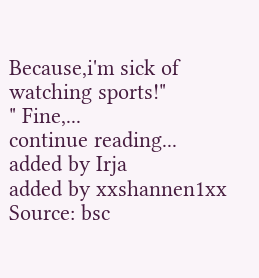Because,i'm sick of watching sports!"
" Fine,...
continue reading...
added by Irja
added by xxshannen1xx
Source: bsc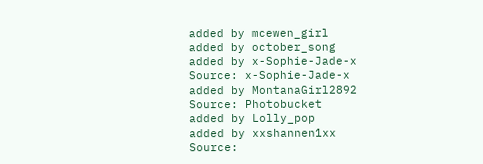added by mcewen_girl
added by october_song
added by x-Sophie-Jade-x
Source: x-Sophie-Jade-x
added by MontanaGirl2892
Source: Photobucket
added by Lolly_pop
added by xxshannen1xx
Source: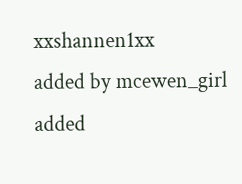xxshannen1xx
added by mcewen_girl
added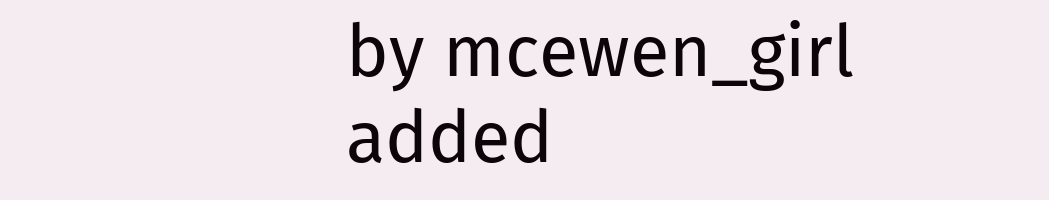by mcewen_girl
added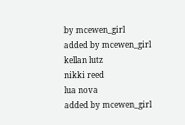by mcewen_girl
added by mcewen_girl
kellan lutz
nikki reed
lua nova
added by mcewen_girl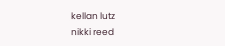kellan lutz
nikki reed